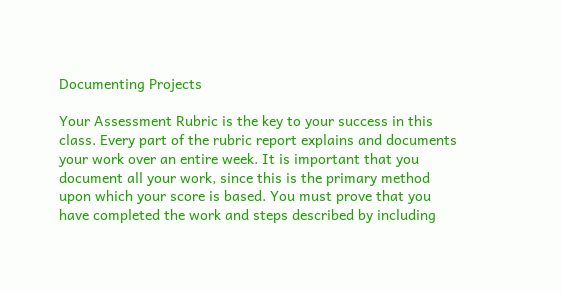Documenting Projects

Your Assessment Rubric is the key to your success in this class. Every part of the rubric report explains and documents your work over an entire week. It is important that you document all your work, since this is the primary method upon which your score is based. You must prove that you have completed the work and steps described by including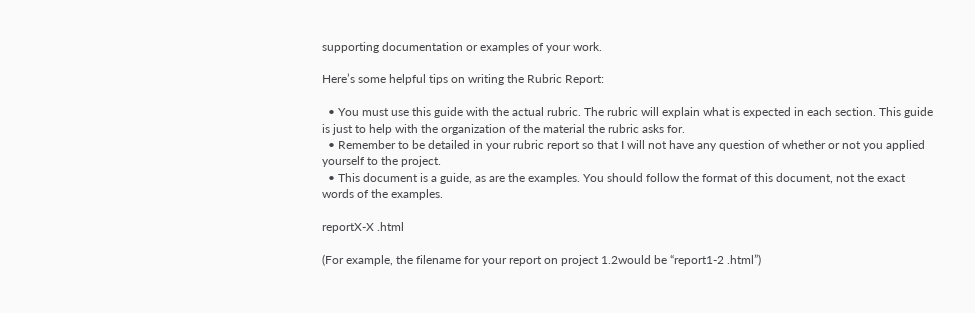supporting documentation or examples of your work.

Here’s some helpful tips on writing the Rubric Report:

  • You must use this guide with the actual rubric. The rubric will explain what is expected in each section. This guide is just to help with the organization of the material the rubric asks for.
  • Remember to be detailed in your rubric report so that I will not have any question of whether or not you applied yourself to the project.
  • This document is a guide, as are the examples. You should follow the format of this document, not the exact words of the examples.

reportX-X .html

(For example, the filename for your report on project 1.2would be “report1-2 .html”)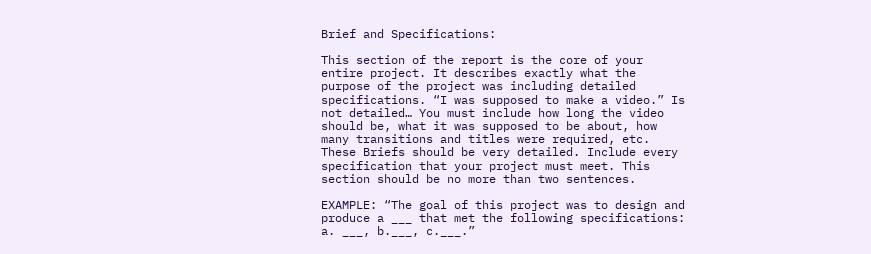Brief and Specifications:

This section of the report is the core of your entire project. It describes exactly what the purpose of the project was including detailed specifications. “I was supposed to make a video.” Is not detailed… You must include how long the video should be, what it was supposed to be about, how many transitions and titles were required, etc. These Briefs should be very detailed. Include every specification that your project must meet. This section should be no more than two sentences.

EXAMPLE: “The goal of this project was to design and produce a ___ that met the following specifications: a. ___, b.___, c.___.”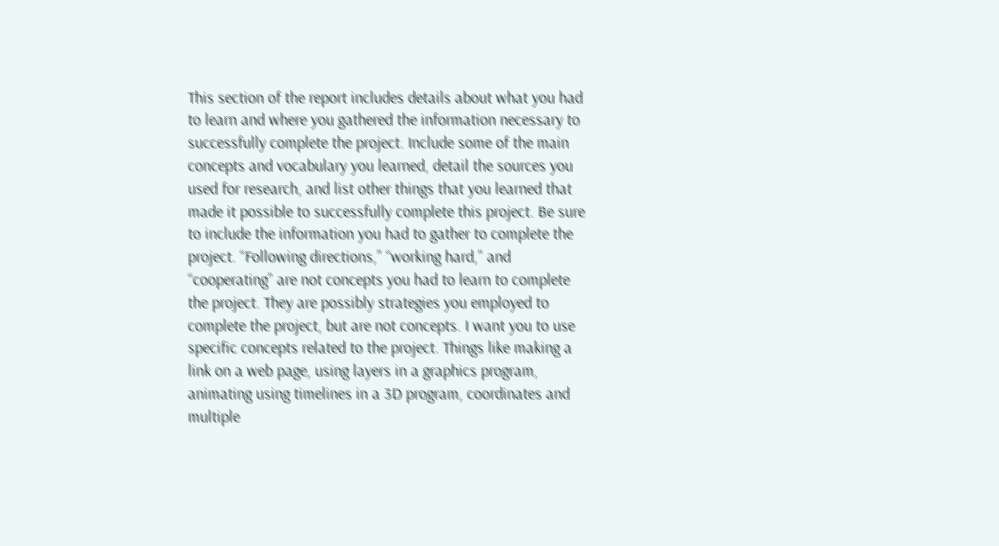This section of the report includes details about what you had to learn and where you gathered the information necessary to successfully complete the project. Include some of the main concepts and vocabulary you learned, detail the sources you used for research, and list other things that you learned that made it possible to successfully complete this project. Be sure to include the information you had to gather to complete the project. “Following directions,” “working hard,” and “cooperating” are not concepts you had to learn to complete the project. They are possibly strategies you employed to complete the project, but are not concepts. I want you to use specific concepts related to the project. Things like making a link on a web page, using layers in a graphics program, animating using timelines in a 3D program, coordinates and multiple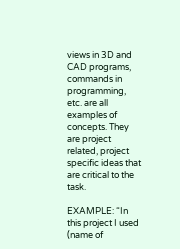views in 3D and CAD programs, commands in programming, etc. are all examples of concepts. They are project related, project specific ideas that are critical to the task.

EXAMPLE: “In this project I used (name of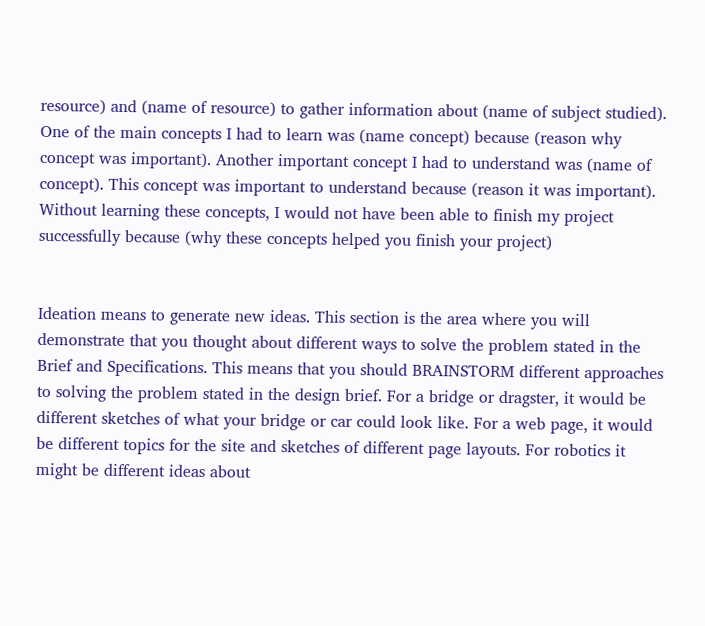resource) and (name of resource) to gather information about (name of subject studied). One of the main concepts I had to learn was (name concept) because (reason why concept was important). Another important concept I had to understand was (name of concept). This concept was important to understand because (reason it was important). Without learning these concepts, I would not have been able to finish my project successfully because (why these concepts helped you finish your project)


Ideation means to generate new ideas. This section is the area where you will demonstrate that you thought about different ways to solve the problem stated in the Brief and Specifications. This means that you should BRAINSTORM different approaches to solving the problem stated in the design brief. For a bridge or dragster, it would be different sketches of what your bridge or car could look like. For a web page, it would be different topics for the site and sketches of different page layouts. For robotics it might be different ideas about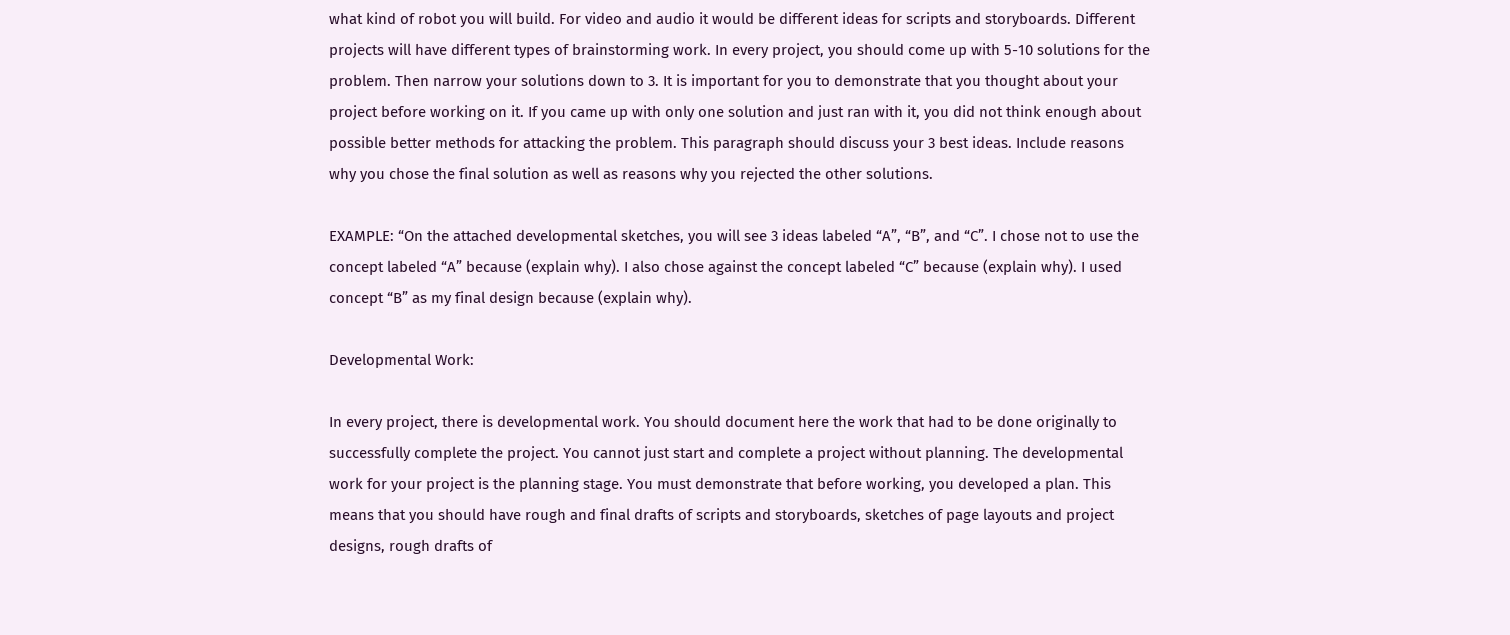what kind of robot you will build. For video and audio it would be different ideas for scripts and storyboards. Different projects will have different types of brainstorming work. In every project, you should come up with 5-10 solutions for the problem. Then narrow your solutions down to 3. It is important for you to demonstrate that you thought about your project before working on it. If you came up with only one solution and just ran with it, you did not think enough about possible better methods for attacking the problem. This paragraph should discuss your 3 best ideas. Include reasons why you chose the final solution as well as reasons why you rejected the other solutions.

EXAMPLE: “On the attached developmental sketches, you will see 3 ideas labeled “A”, “B”, and “C”. I chose not to use the concept labeled “A” because (explain why). I also chose against the concept labeled “C” because (explain why). I used concept “B” as my final design because (explain why).

Developmental Work:

In every project, there is developmental work. You should document here the work that had to be done originally to successfully complete the project. You cannot just start and complete a project without planning. The developmental work for your project is the planning stage. You must demonstrate that before working, you developed a plan. This means that you should have rough and final drafts of scripts and storyboards, sketches of page layouts and project designs, rough drafts of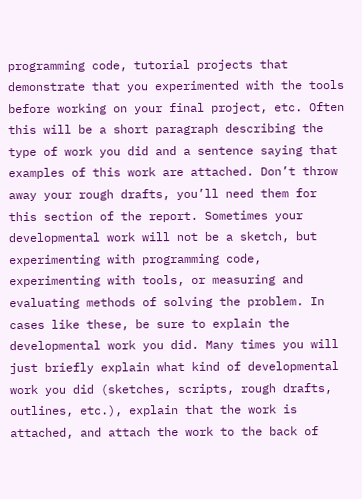programming code, tutorial projects that demonstrate that you experimented with the tools before working on your final project, etc. Often this will be a short paragraph describing the type of work you did and a sentence saying that examples of this work are attached. Don’t throw away your rough drafts, you’ll need them for this section of the report. Sometimes your developmental work will not be a sketch, but experimenting with programming code, experimenting with tools, or measuring and evaluating methods of solving the problem. In cases like these, be sure to explain the developmental work you did. Many times you will just briefly explain what kind of developmental work you did (sketches, scripts, rough drafts, outlines, etc.), explain that the work is attached, and attach the work to the back of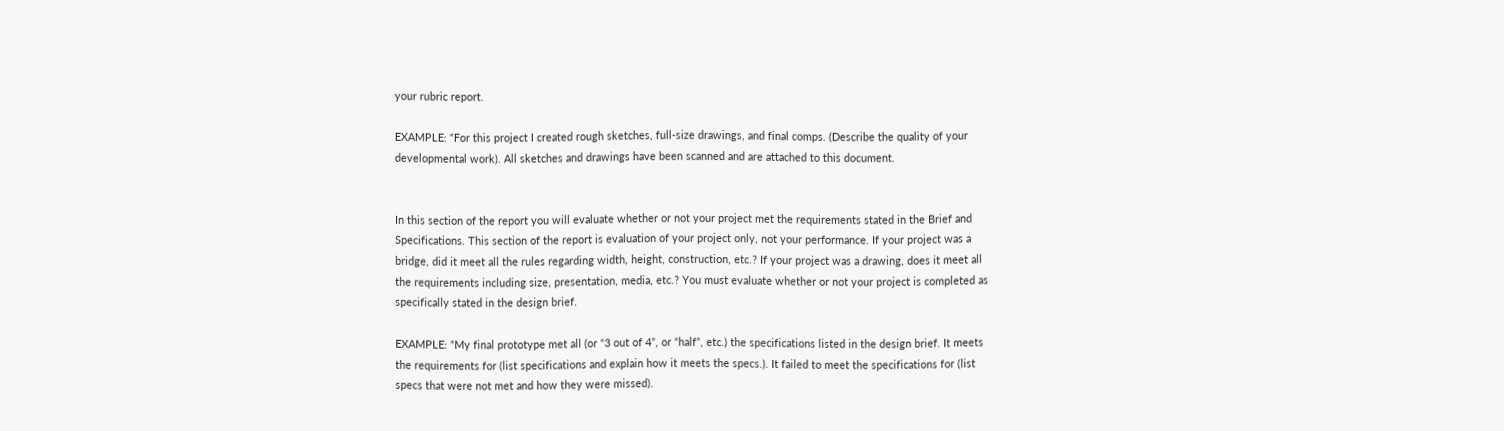your rubric report.

EXAMPLE: “For this project I created rough sketches, full-size drawings, and final comps. (Describe the quality of your developmental work). All sketches and drawings have been scanned and are attached to this document.


In this section of the report you will evaluate whether or not your project met the requirements stated in the Brief and Specifications. This section of the report is evaluation of your project only, not your performance. If your project was a bridge, did it meet all the rules regarding width, height, construction, etc.? If your project was a drawing, does it meet all the requirements including size, presentation, media, etc.? You must evaluate whether or not your project is completed as specifically stated in the design brief.

EXAMPLE: “My final prototype met all (or “3 out of 4”, or “half”, etc.) the specifications listed in the design brief. It meets the requirements for (list specifications and explain how it meets the specs.). It failed to meet the specifications for (list specs that were not met and how they were missed).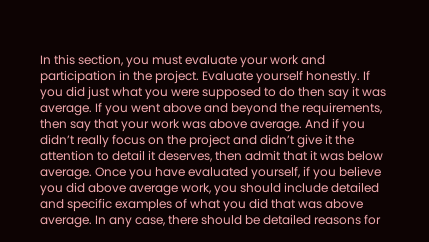In this section, you must evaluate your work and participation in the project. Evaluate yourself honestly. If you did just what you were supposed to do then say it was average. If you went above and beyond the requirements, then say that your work was above average. And if you didn’t really focus on the project and didn’t give it the attention to detail it deserves, then admit that it was below average. Once you have evaluated yourself, if you believe you did above average work, you should include detailed and specific examples of what you did that was above average. In any case, there should be detailed reasons for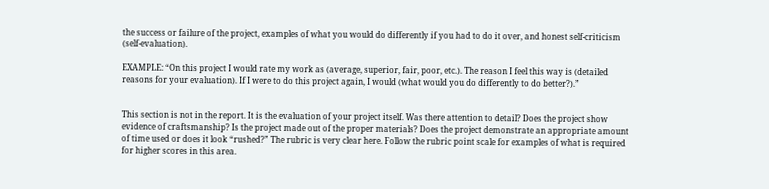the success or failure of the project, examples of what you would do differently if you had to do it over, and honest self-criticism (self-evaluation).

EXAMPLE: “On this project I would rate my work as (average, superior, fair, poor, etc.). The reason I feel this way is (detailed reasons for your evaluation). If I were to do this project again, I would (what would you do differently to do better?).”


This section is not in the report. It is the evaluation of your project itself. Was there attention to detail? Does the project show evidence of craftsmanship? Is the project made out of the proper materials? Does the project demonstrate an appropriate amount of time used or does it look “rushed?” The rubric is very clear here. Follow the rubric point scale for examples of what is required for higher scores in this area.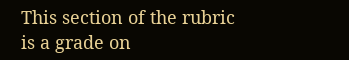This section of the rubric is a grade on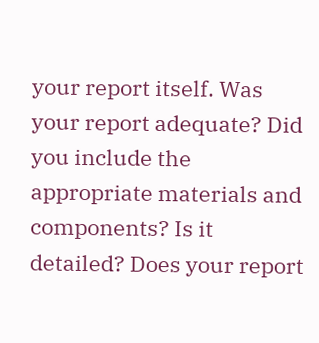your report itself. Was your report adequate? Did you include the appropriate materials and components? Is it detailed? Does your report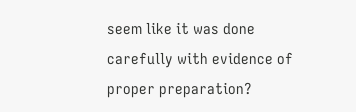seem like it was done carefully with evidence of proper preparation?